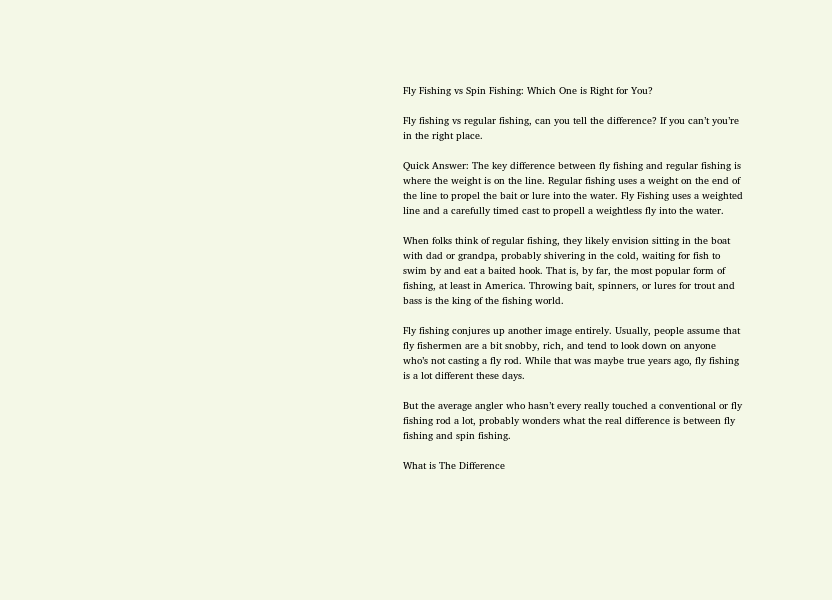Fly Fishing vs Spin Fishing: Which One is Right for You?

Fly fishing vs regular fishing, can you tell the difference? If you can’t you’re in the right place.

Quick Answer: The key difference between fly fishing and regular fishing is where the weight is on the line. Regular fishing uses a weight on the end of the line to propel the bait or lure into the water. Fly Fishing uses a weighted line and a carefully timed cast to propell a weightless fly into the water.

When folks think of regular fishing, they likely envision sitting in the boat with dad or grandpa, probably shivering in the cold, waiting for fish to swim by and eat a baited hook. That is, by far, the most popular form of fishing, at least in America. Throwing bait, spinners, or lures for trout and bass is the king of the fishing world.

Fly fishing conjures up another image entirely. Usually, people assume that fly fishermen are a bit snobby, rich, and tend to look down on anyone who’s not casting a fly rod. While that was maybe true years ago, fly fishing is a lot different these days.

But the average angler who hasn’t every really touched a conventional or fly fishing rod a lot, probably wonders what the real difference is between fly fishing and spin fishing.

What is The Difference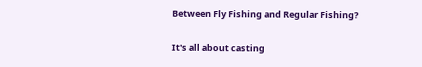Between Fly Fishing and Regular Fishing?

It's all about casting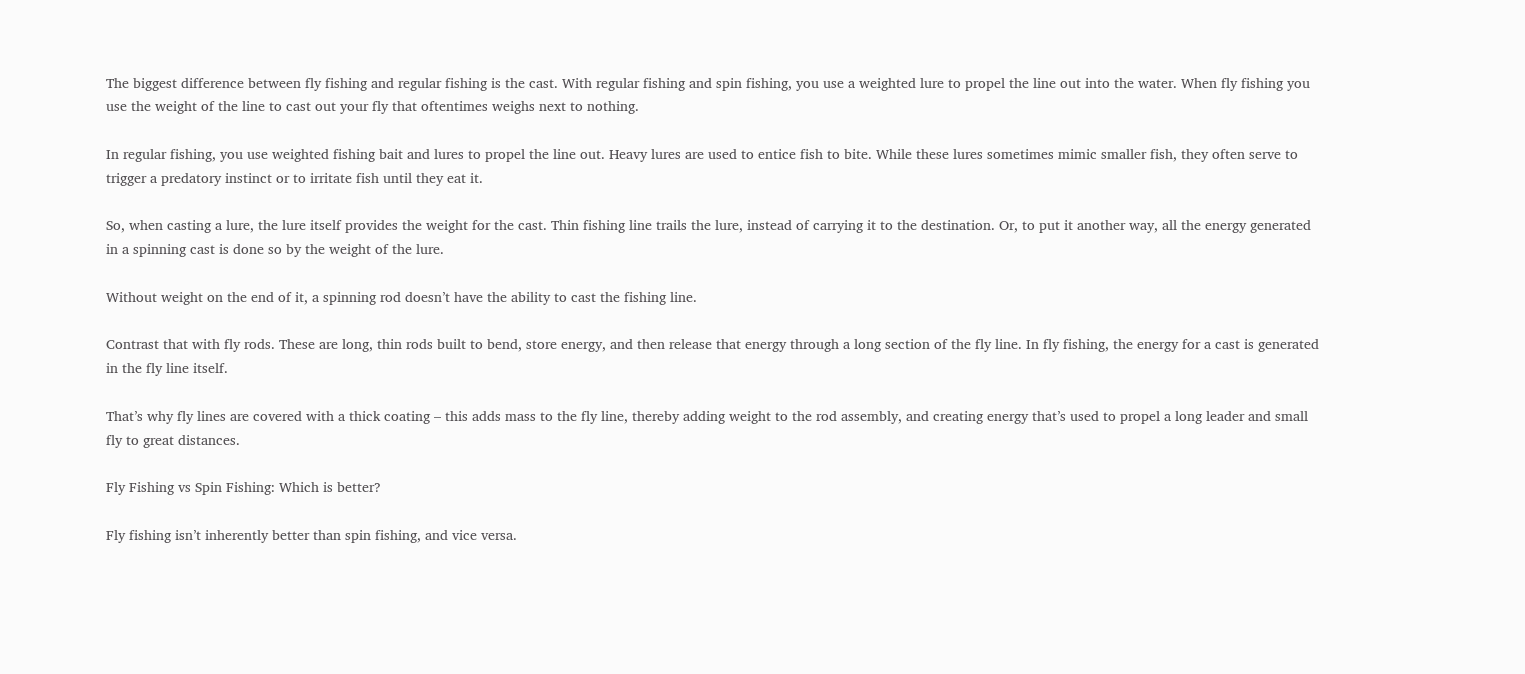The biggest difference between fly fishing and regular fishing is the cast. With regular fishing and spin fishing, you use a weighted lure to propel the line out into the water. When fly fishing you use the weight of the line to cast out your fly that oftentimes weighs next to nothing.

In regular fishing, you use weighted fishing bait and lures to propel the line out. Heavy lures are used to entice fish to bite. While these lures sometimes mimic smaller fish, they often serve to trigger a predatory instinct or to irritate fish until they eat it.

So, when casting a lure, the lure itself provides the weight for the cast. Thin fishing line trails the lure, instead of carrying it to the destination. Or, to put it another way, all the energy generated in a spinning cast is done so by the weight of the lure.

Without weight on the end of it, a spinning rod doesn’t have the ability to cast the fishing line.

Contrast that with fly rods. These are long, thin rods built to bend, store energy, and then release that energy through a long section of the fly line. In fly fishing, the energy for a cast is generated in the fly line itself.

That’s why fly lines are covered with a thick coating – this adds mass to the fly line, thereby adding weight to the rod assembly, and creating energy that’s used to propel a long leader and small fly to great distances.

Fly Fishing vs Spin Fishing: Which is better?

Fly fishing isn’t inherently better than spin fishing, and vice versa.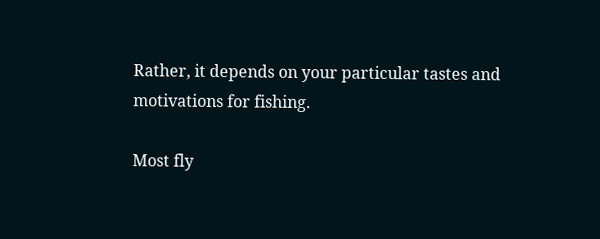Rather, it depends on your particular tastes and motivations for fishing.

Most fly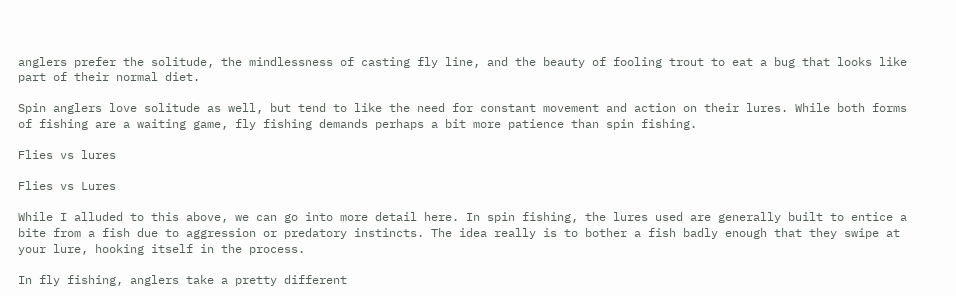anglers prefer the solitude, the mindlessness of casting fly line, and the beauty of fooling trout to eat a bug that looks like part of their normal diet.

Spin anglers love solitude as well, but tend to like the need for constant movement and action on their lures. While both forms of fishing are a waiting game, fly fishing demands perhaps a bit more patience than spin fishing.

Flies vs lures

Flies vs Lures

While I alluded to this above, we can go into more detail here. In spin fishing, the lures used are generally built to entice a bite from a fish due to aggression or predatory instincts. The idea really is to bother a fish badly enough that they swipe at your lure, hooking itself in the process.

In fly fishing, anglers take a pretty different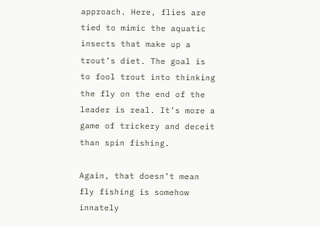approach. Here, flies are tied to mimic the aquatic insects that make up a trout’s diet. The goal is to fool trout into thinking the fly on the end of the leader is real. It’s more a game of trickery and deceit than spin fishing.

Again, that doesn’t mean fly fishing is somehow innately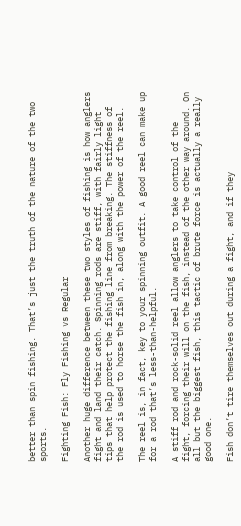better than spin fishing. That’s just the truth of the nature of the two sports.

Fighting Fish: Fly Fishing vs Regular

Another huge difference between these two styles of fishing is how anglers fight and land their catch. Spinning rods are stiff, with fairly light tips that help protect the fishing line from breaking. The stiffness of the rod is used to horse the fish in, along with the power of the reel.

The reel is, in fact, key to your spinning outfit. A good reel can make up for a rod that’s less-than-helpful.

A stiff rod and rock-solid reel allow anglers to take control of the fight, forcing their will on the fish, instead of the other way around. On all but the biggest fish, this tactic of brute force is actually a really good one.

Fish don’t tire themselves out during a fight, and if they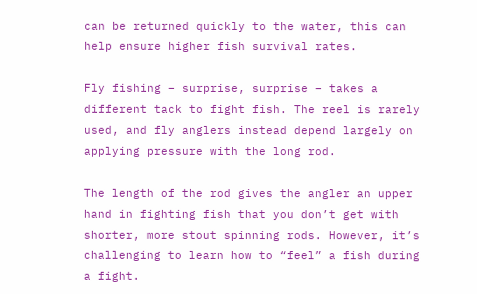can be returned quickly to the water, this can help ensure higher fish survival rates.

Fly fishing – surprise, surprise – takes a different tack to fight fish. The reel is rarely used, and fly anglers instead depend largely on applying pressure with the long rod.

The length of the rod gives the angler an upper hand in fighting fish that you don’t get with shorter, more stout spinning rods. However, it’s challenging to learn how to “feel” a fish during a fight.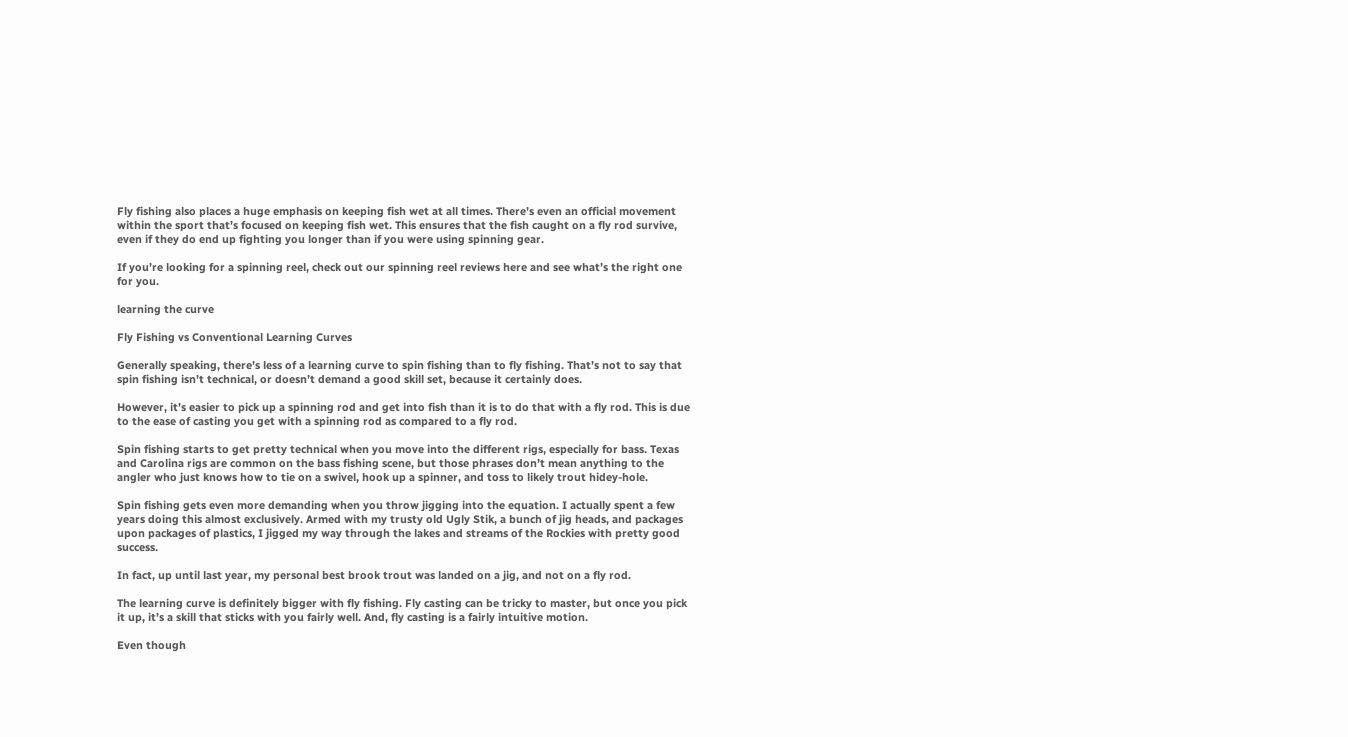Fly fishing also places a huge emphasis on keeping fish wet at all times. There’s even an official movement within the sport that’s focused on keeping fish wet. This ensures that the fish caught on a fly rod survive, even if they do end up fighting you longer than if you were using spinning gear.

If you’re looking for a spinning reel, check out our spinning reel reviews here and see what’s the right one for you.

learning the curve

Fly Fishing vs Conventional Learning Curves

Generally speaking, there’s less of a learning curve to spin fishing than to fly fishing. That’s not to say that spin fishing isn’t technical, or doesn’t demand a good skill set, because it certainly does.

However, it’s easier to pick up a spinning rod and get into fish than it is to do that with a fly rod. This is due to the ease of casting you get with a spinning rod as compared to a fly rod.

Spin fishing starts to get pretty technical when you move into the different rigs, especially for bass. Texas and Carolina rigs are common on the bass fishing scene, but those phrases don’t mean anything to the angler who just knows how to tie on a swivel, hook up a spinner, and toss to likely trout hidey-hole.

Spin fishing gets even more demanding when you throw jigging into the equation. I actually spent a few years doing this almost exclusively. Armed with my trusty old Ugly Stik, a bunch of jig heads, and packages upon packages of plastics, I jigged my way through the lakes and streams of the Rockies with pretty good success.

In fact, up until last year, my personal best brook trout was landed on a jig, and not on a fly rod.

The learning curve is definitely bigger with fly fishing. Fly casting can be tricky to master, but once you pick it up, it’s a skill that sticks with you fairly well. And, fly casting is a fairly intuitive motion.

Even though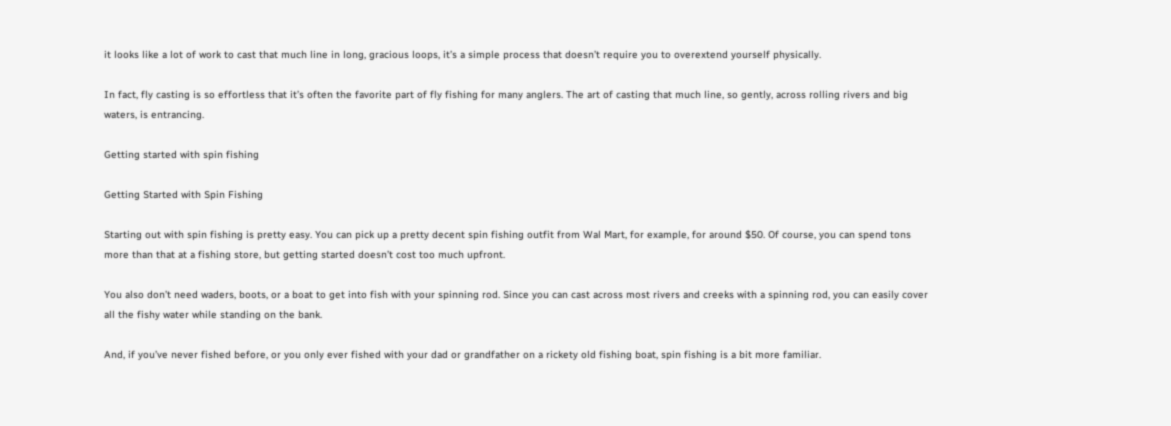it looks like a lot of work to cast that much line in long, gracious loops, it’s a simple process that doesn’t require you to overextend yourself physically.

In fact, fly casting is so effortless that it’s often the favorite part of fly fishing for many anglers. The art of casting that much line, so gently, across rolling rivers and big waters, is entrancing.

Getting started with spin fishing

Getting Started with Spin Fishing

Starting out with spin fishing is pretty easy. You can pick up a pretty decent spin fishing outfit from Wal Mart, for example, for around $50. Of course, you can spend tons more than that at a fishing store, but getting started doesn’t cost too much upfront.

You also don’t need waders, boots, or a boat to get into fish with your spinning rod. Since you can cast across most rivers and creeks with a spinning rod, you can easily cover all the fishy water while standing on the bank.

And, if you’ve never fished before, or you only ever fished with your dad or grandfather on a rickety old fishing boat, spin fishing is a bit more familiar.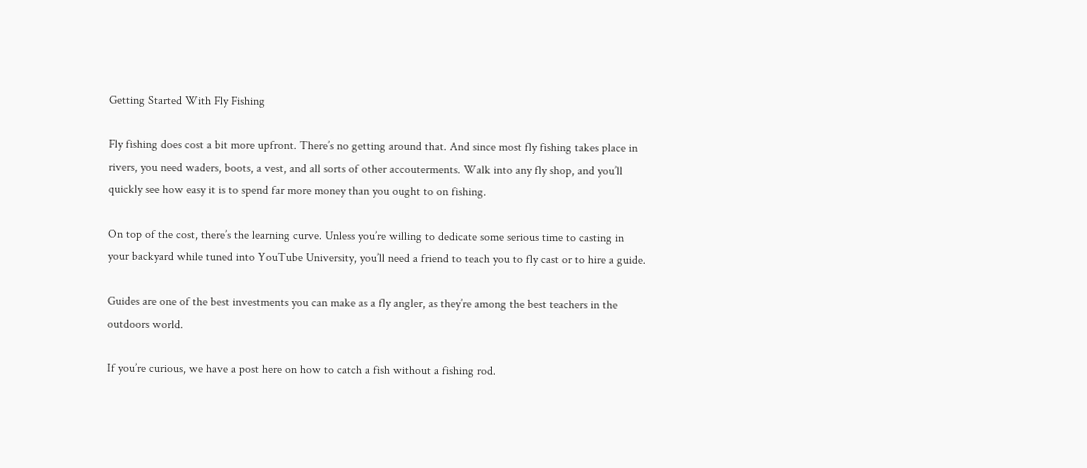Getting Started With Fly Fishing

Fly fishing does cost a bit more upfront. There’s no getting around that. And since most fly fishing takes place in rivers, you need waders, boots, a vest, and all sorts of other accouterments. Walk into any fly shop, and you’ll quickly see how easy it is to spend far more money than you ought to on fishing.

On top of the cost, there’s the learning curve. Unless you’re willing to dedicate some serious time to casting in your backyard while tuned into YouTube University, you’ll need a friend to teach you to fly cast or to hire a guide.

Guides are one of the best investments you can make as a fly angler, as they’re among the best teachers in the outdoors world.

If you’re curious, we have a post here on how to catch a fish without a fishing rod.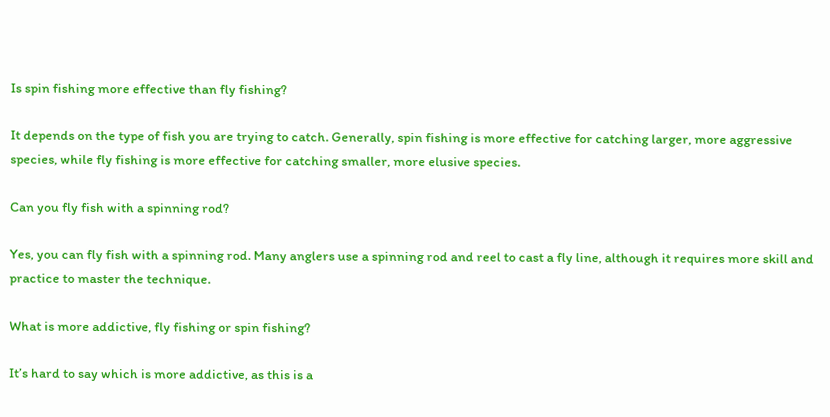Is spin fishing more effective than fly fishing?

It depends on the type of fish you are trying to catch. Generally, spin fishing is more effective for catching larger, more aggressive species, while fly fishing is more effective for catching smaller, more elusive species.

Can you fly fish with a spinning rod?

Yes, you can fly fish with a spinning rod. Many anglers use a spinning rod and reel to cast a fly line, although it requires more skill and practice to master the technique.

What is more addictive, fly fishing or spin fishing?

It’s hard to say which is more addictive, as this is a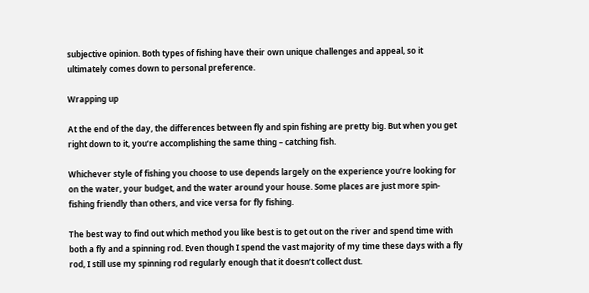subjective opinion. Both types of fishing have their own unique challenges and appeal, so it ultimately comes down to personal preference.

Wrapping up

At the end of the day, the differences between fly and spin fishing are pretty big. But when you get right down to it, you’re accomplishing the same thing – catching fish.

Whichever style of fishing you choose to use depends largely on the experience you’re looking for on the water, your budget, and the water around your house. Some places are just more spin-fishing friendly than others, and vice versa for fly fishing.

The best way to find out which method you like best is to get out on the river and spend time with both a fly and a spinning rod. Even though I spend the vast majority of my time these days with a fly rod, I still use my spinning rod regularly enough that it doesn’t collect dust.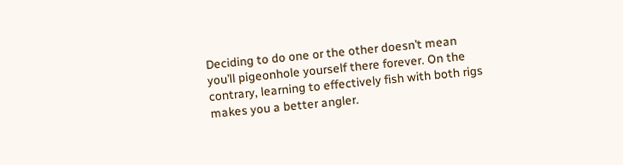Deciding to do one or the other doesn’t mean you’ll pigeonhole yourself there forever. On the contrary, learning to effectively fish with both rigs makes you a better angler.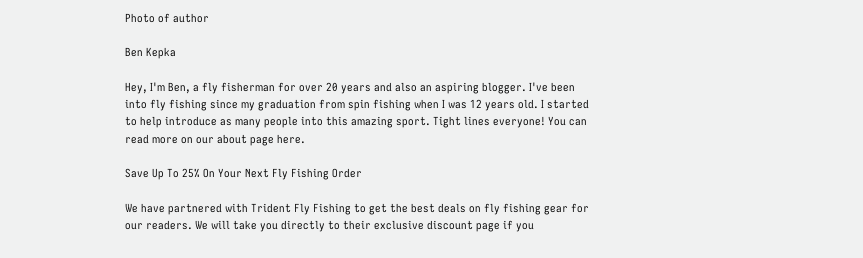Photo of author

Ben Kepka

Hey, I'm Ben, a fly fisherman for over 20 years and also an aspiring blogger. I've been into fly fishing since my graduation from spin fishing when I was 12 years old. I started to help introduce as many people into this amazing sport. Tight lines everyone! You can read more on our about page here.

Save Up To 25% On Your Next Fly Fishing Order

We have partnered with Trident Fly Fishing to get the best deals on fly fishing gear for our readers. We will take you directly to their exclusive discount page if you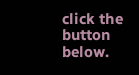click the button below.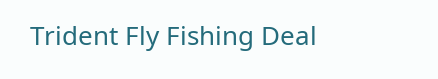Trident Fly Fishing Deal